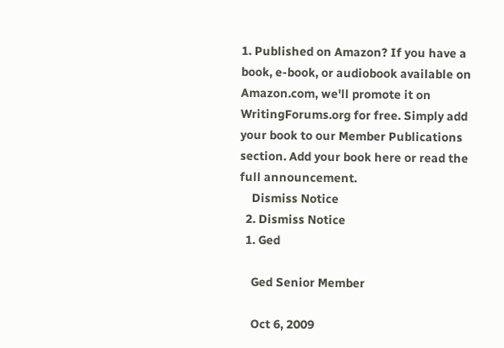1. Published on Amazon? If you have a book, e-book, or audiobook available on Amazon.com, we'll promote it on WritingForums.org for free. Simply add your book to our Member Publications section. Add your book here or read the full announcement.
    Dismiss Notice
  2. Dismiss Notice
  1. Ged

    Ged Senior Member

    Oct 6, 2009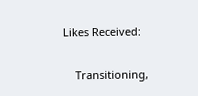Likes Received:

    Transitioning,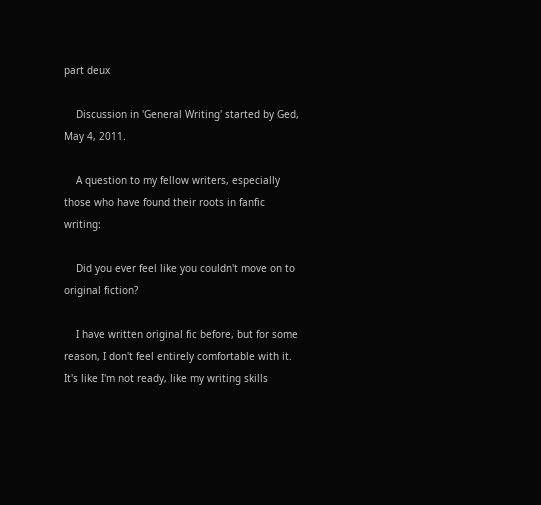part deux

    Discussion in 'General Writing' started by Ged, May 4, 2011.

    A question to my fellow writers, especially those who have found their roots in fanfic writing:

    Did you ever feel like you couldn't move on to original fiction?

    I have written original fic before, but for some reason, I don't feel entirely comfortable with it. It's like I'm not ready, like my writing skills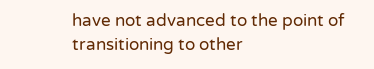have not advanced to the point of transitioning to other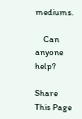mediums.

    Can anyone help?

Share This Page